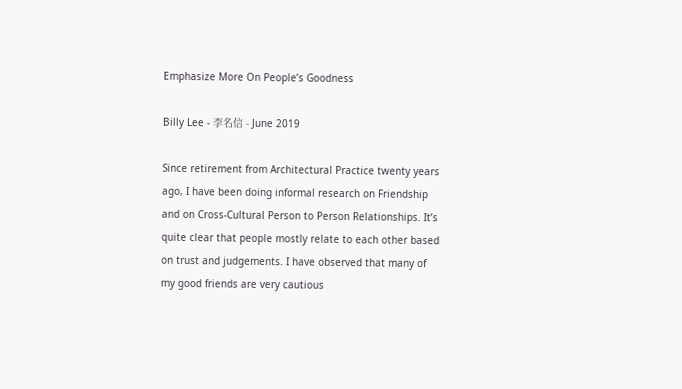Emphasize More On People’s Goodness

Billy Lee - 李名信 - June 2019

Since retirement from Architectural Practice twenty years ago, I have been doing informal research on Friendship and on Cross-Cultural Person to Person Relationships. It’s quite clear that people mostly relate to each other based on trust and judgements. I have observed that many of my good friends are very cautious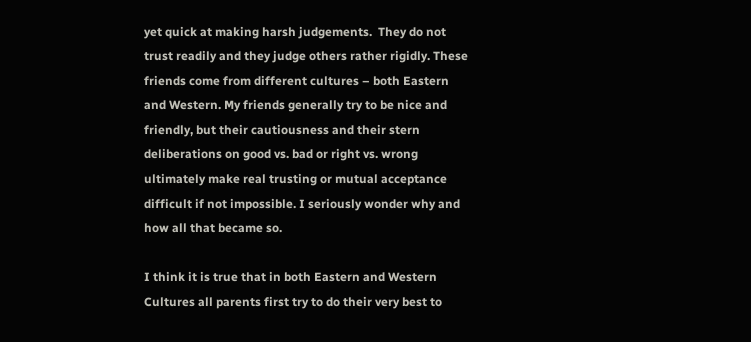yet quick at making harsh judgements.  They do not trust readily and they judge others rather rigidly. These friends come from different cultures – both Eastern and Western. My friends generally try to be nice and friendly, but their cautiousness and their stern deliberations on good vs. bad or right vs. wrong ultimately make real trusting or mutual acceptance difficult if not impossible. I seriously wonder why and how all that became so.

I think it is true that in both Eastern and Western Cultures all parents first try to do their very best to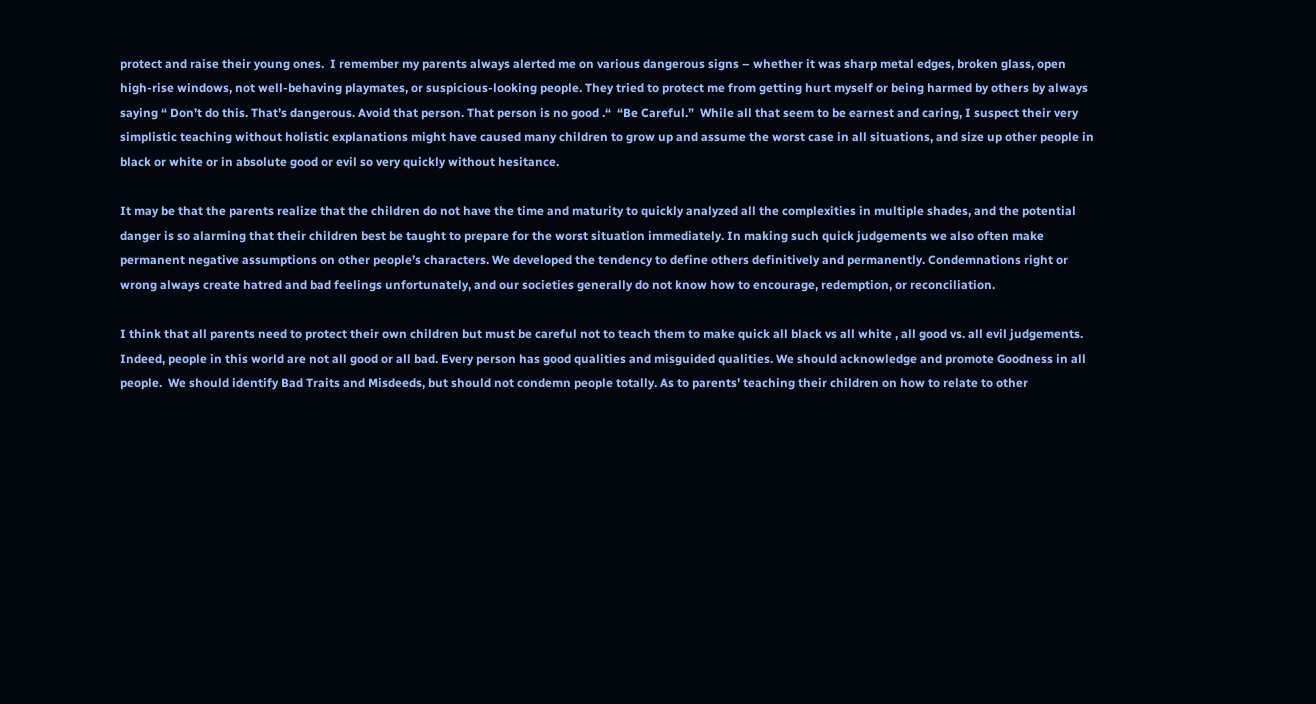protect and raise their young ones.  I remember my parents always alerted me on various dangerous signs – whether it was sharp metal edges, broken glass, open high-rise windows, not well-behaving playmates, or suspicious-looking people. They tried to protect me from getting hurt myself or being harmed by others by always saying “ Don’t do this. That’s dangerous. Avoid that person. That person is no good .“  “Be Careful.”  While all that seem to be earnest and caring, I suspect their very simplistic teaching without holistic explanations might have caused many children to grow up and assume the worst case in all situations, and size up other people in black or white or in absolute good or evil so very quickly without hesitance.

It may be that the parents realize that the children do not have the time and maturity to quickly analyzed all the complexities in multiple shades, and the potential danger is so alarming that their children best be taught to prepare for the worst situation immediately. In making such quick judgements we also often make permanent negative assumptions on other people’s characters. We developed the tendency to define others definitively and permanently. Condemnations right or wrong always create hatred and bad feelings unfortunately, and our societies generally do not know how to encourage, redemption, or reconciliation.

I think that all parents need to protect their own children but must be careful not to teach them to make quick all black vs all white , all good vs. all evil judgements. Indeed, people in this world are not all good or all bad. Every person has good qualities and misguided qualities. We should acknowledge and promote Goodness in all people.  We should identify Bad Traits and Misdeeds, but should not condemn people totally. As to parents’ teaching their children on how to relate to other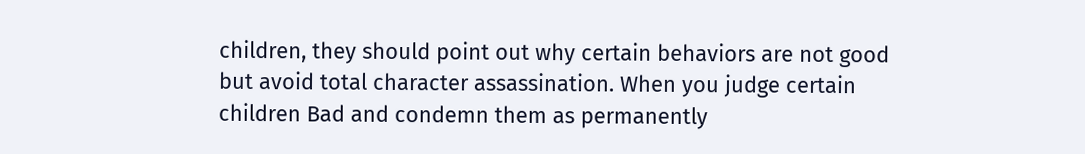children, they should point out why certain behaviors are not good but avoid total character assassination. When you judge certain children Bad and condemn them as permanently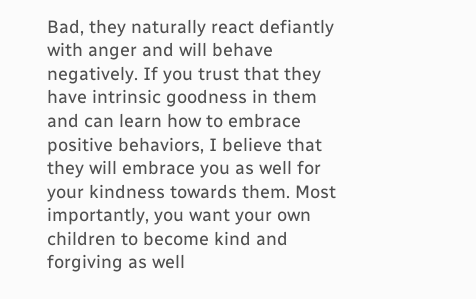Bad, they naturally react defiantly with anger and will behave negatively. If you trust that they have intrinsic goodness in them and can learn how to embrace positive behaviors, I believe that they will embrace you as well for your kindness towards them. Most importantly, you want your own children to become kind and forgiving as well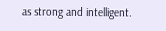as strong and intelligent.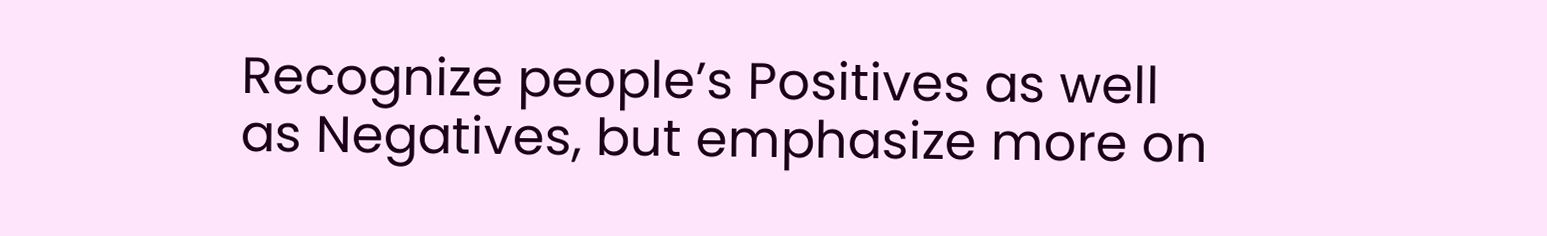Recognize people’s Positives as well as Negatives, but emphasize more on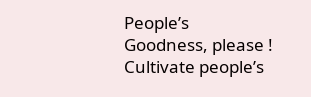People’s Goodness, please !  Cultivate people’s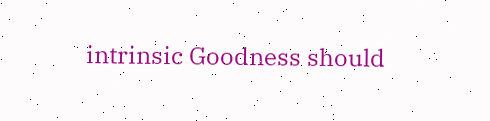intrinsic Goodness should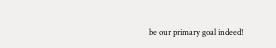be our primary goal indeed!